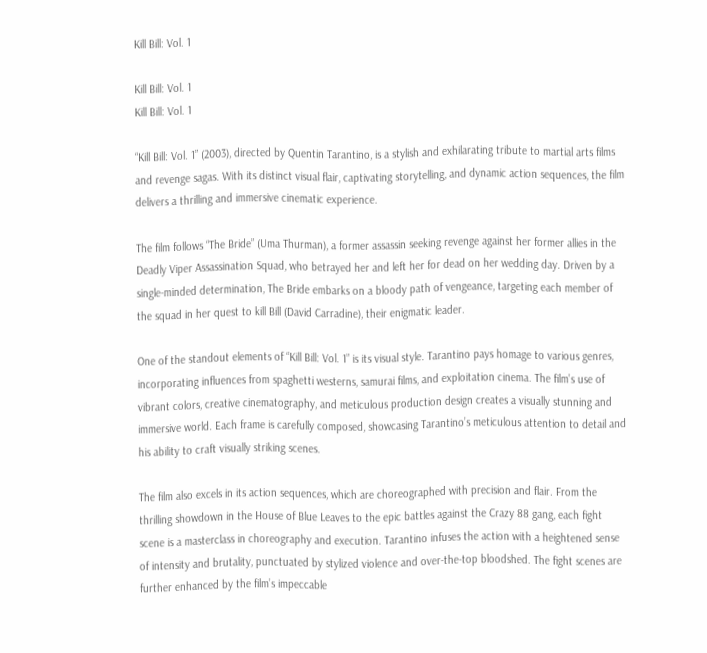Kill Bill: Vol. 1

Kill Bill: Vol. 1
Kill Bill: Vol. 1

“Kill Bill: Vol. 1” (2003), directed by Quentin Tarantino, is a stylish and exhilarating tribute to martial arts films and revenge sagas. With its distinct visual flair, captivating storytelling, and dynamic action sequences, the film delivers a thrilling and immersive cinematic experience.

The film follows “The Bride” (Uma Thurman), a former assassin seeking revenge against her former allies in the Deadly Viper Assassination Squad, who betrayed her and left her for dead on her wedding day. Driven by a single-minded determination, The Bride embarks on a bloody path of vengeance, targeting each member of the squad in her quest to kill Bill (David Carradine), their enigmatic leader.

One of the standout elements of “Kill Bill: Vol. 1” is its visual style. Tarantino pays homage to various genres, incorporating influences from spaghetti westerns, samurai films, and exploitation cinema. The film’s use of vibrant colors, creative cinematography, and meticulous production design creates a visually stunning and immersive world. Each frame is carefully composed, showcasing Tarantino’s meticulous attention to detail and his ability to craft visually striking scenes.

The film also excels in its action sequences, which are choreographed with precision and flair. From the thrilling showdown in the House of Blue Leaves to the epic battles against the Crazy 88 gang, each fight scene is a masterclass in choreography and execution. Tarantino infuses the action with a heightened sense of intensity and brutality, punctuated by stylized violence and over-the-top bloodshed. The fight scenes are further enhanced by the film’s impeccable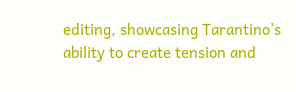editing, showcasing Tarantino’s ability to create tension and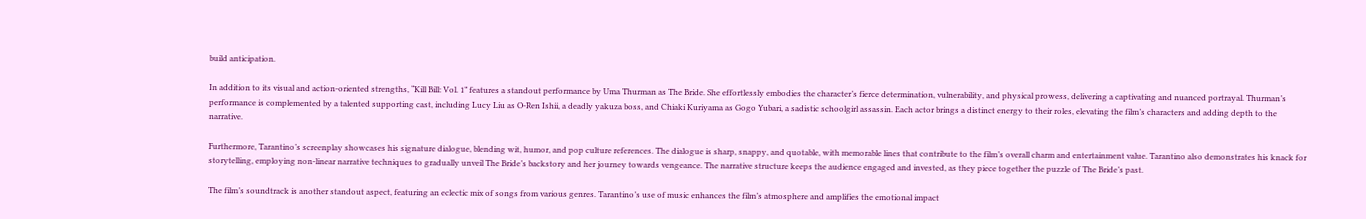build anticipation.

In addition to its visual and action-oriented strengths, “Kill Bill: Vol. 1” features a standout performance by Uma Thurman as The Bride. She effortlessly embodies the character’s fierce determination, vulnerability, and physical prowess, delivering a captivating and nuanced portrayal. Thurman’s performance is complemented by a talented supporting cast, including Lucy Liu as O-Ren Ishii, a deadly yakuza boss, and Chiaki Kuriyama as Gogo Yubari, a sadistic schoolgirl assassin. Each actor brings a distinct energy to their roles, elevating the film’s characters and adding depth to the narrative.

Furthermore, Tarantino’s screenplay showcases his signature dialogue, blending wit, humor, and pop culture references. The dialogue is sharp, snappy, and quotable, with memorable lines that contribute to the film’s overall charm and entertainment value. Tarantino also demonstrates his knack for storytelling, employing non-linear narrative techniques to gradually unveil The Bride’s backstory and her journey towards vengeance. The narrative structure keeps the audience engaged and invested, as they piece together the puzzle of The Bride’s past.

The film’s soundtrack is another standout aspect, featuring an eclectic mix of songs from various genres. Tarantino’s use of music enhances the film’s atmosphere and amplifies the emotional impact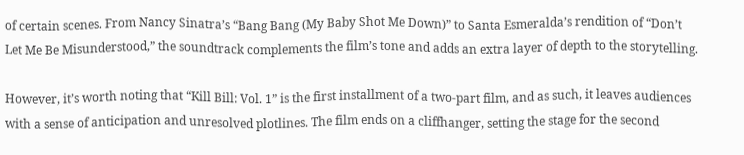of certain scenes. From Nancy Sinatra’s “Bang Bang (My Baby Shot Me Down)” to Santa Esmeralda’s rendition of “Don’t Let Me Be Misunderstood,” the soundtrack complements the film’s tone and adds an extra layer of depth to the storytelling.

However, it’s worth noting that “Kill Bill: Vol. 1” is the first installment of a two-part film, and as such, it leaves audiences with a sense of anticipation and unresolved plotlines. The film ends on a cliffhanger, setting the stage for the second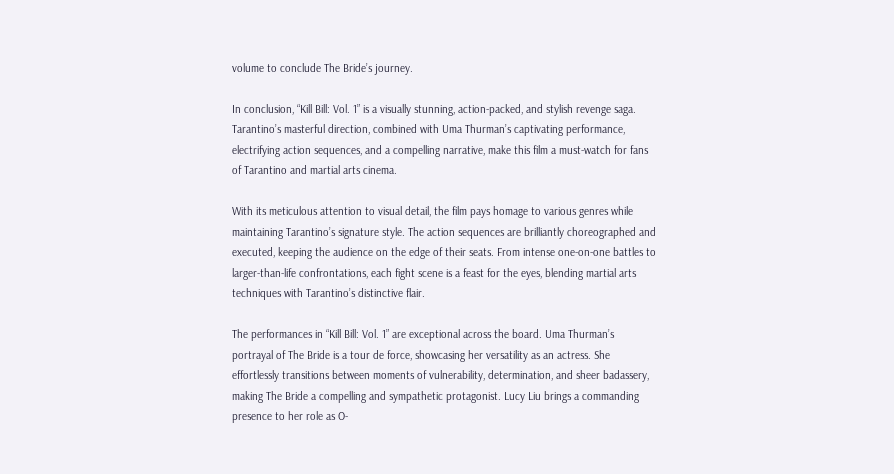volume to conclude The Bride’s journey.

In conclusion, “Kill Bill: Vol. 1” is a visually stunning, action-packed, and stylish revenge saga. Tarantino’s masterful direction, combined with Uma Thurman’s captivating performance, electrifying action sequences, and a compelling narrative, make this film a must-watch for fans of Tarantino and martial arts cinema.

With its meticulous attention to visual detail, the film pays homage to various genres while maintaining Tarantino’s signature style. The action sequences are brilliantly choreographed and executed, keeping the audience on the edge of their seats. From intense one-on-one battles to larger-than-life confrontations, each fight scene is a feast for the eyes, blending martial arts techniques with Tarantino’s distinctive flair.

The performances in “Kill Bill: Vol. 1” are exceptional across the board. Uma Thurman’s portrayal of The Bride is a tour de force, showcasing her versatility as an actress. She effortlessly transitions between moments of vulnerability, determination, and sheer badassery, making The Bride a compelling and sympathetic protagonist. Lucy Liu brings a commanding presence to her role as O-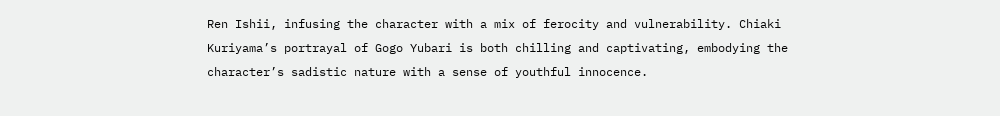Ren Ishii, infusing the character with a mix of ferocity and vulnerability. Chiaki Kuriyama’s portrayal of Gogo Yubari is both chilling and captivating, embodying the character’s sadistic nature with a sense of youthful innocence.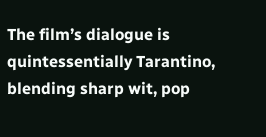The film’s dialogue is quintessentially Tarantino, blending sharp wit, pop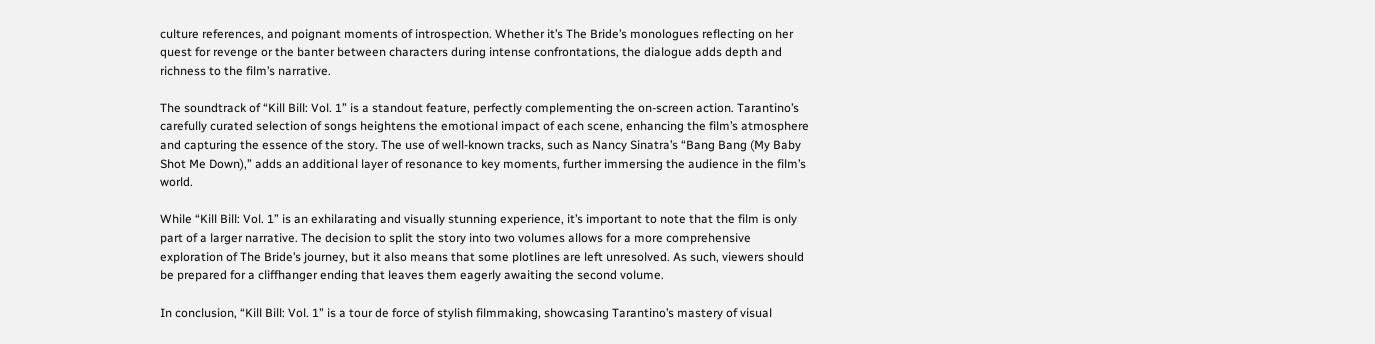culture references, and poignant moments of introspection. Whether it’s The Bride’s monologues reflecting on her quest for revenge or the banter between characters during intense confrontations, the dialogue adds depth and richness to the film’s narrative.

The soundtrack of “Kill Bill: Vol. 1” is a standout feature, perfectly complementing the on-screen action. Tarantino’s carefully curated selection of songs heightens the emotional impact of each scene, enhancing the film’s atmosphere and capturing the essence of the story. The use of well-known tracks, such as Nancy Sinatra’s “Bang Bang (My Baby Shot Me Down),” adds an additional layer of resonance to key moments, further immersing the audience in the film’s world.

While “Kill Bill: Vol. 1” is an exhilarating and visually stunning experience, it’s important to note that the film is only part of a larger narrative. The decision to split the story into two volumes allows for a more comprehensive exploration of The Bride’s journey, but it also means that some plotlines are left unresolved. As such, viewers should be prepared for a cliffhanger ending that leaves them eagerly awaiting the second volume.

In conclusion, “Kill Bill: Vol. 1” is a tour de force of stylish filmmaking, showcasing Tarantino’s mastery of visual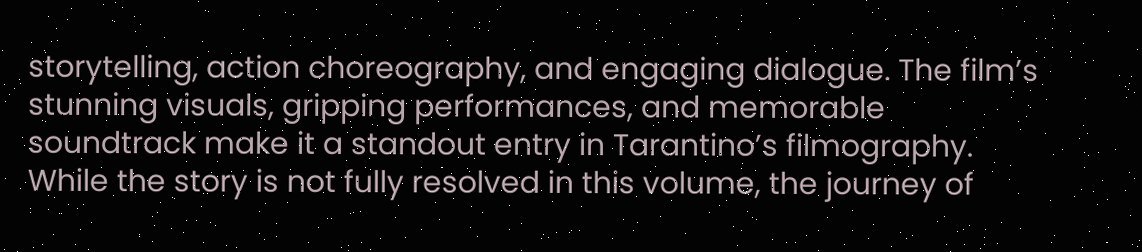storytelling, action choreography, and engaging dialogue. The film’s stunning visuals, gripping performances, and memorable soundtrack make it a standout entry in Tarantino’s filmography. While the story is not fully resolved in this volume, the journey of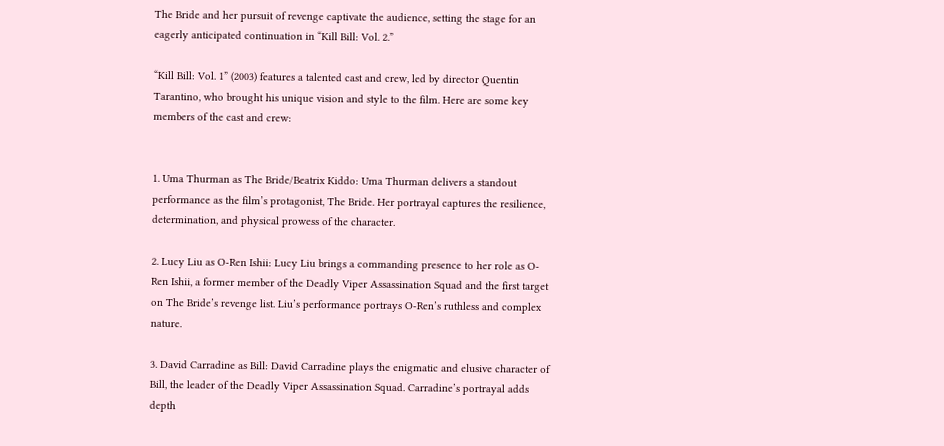The Bride and her pursuit of revenge captivate the audience, setting the stage for an eagerly anticipated continuation in “Kill Bill: Vol. 2.”

“Kill Bill: Vol. 1” (2003) features a talented cast and crew, led by director Quentin Tarantino, who brought his unique vision and style to the film. Here are some key members of the cast and crew:


1. Uma Thurman as The Bride/Beatrix Kiddo: Uma Thurman delivers a standout performance as the film’s protagonist, The Bride. Her portrayal captures the resilience, determination, and physical prowess of the character.

2. Lucy Liu as O-Ren Ishii: Lucy Liu brings a commanding presence to her role as O-Ren Ishii, a former member of the Deadly Viper Assassination Squad and the first target on The Bride’s revenge list. Liu’s performance portrays O-Ren’s ruthless and complex nature.

3. David Carradine as Bill: David Carradine plays the enigmatic and elusive character of Bill, the leader of the Deadly Viper Assassination Squad. Carradine’s portrayal adds depth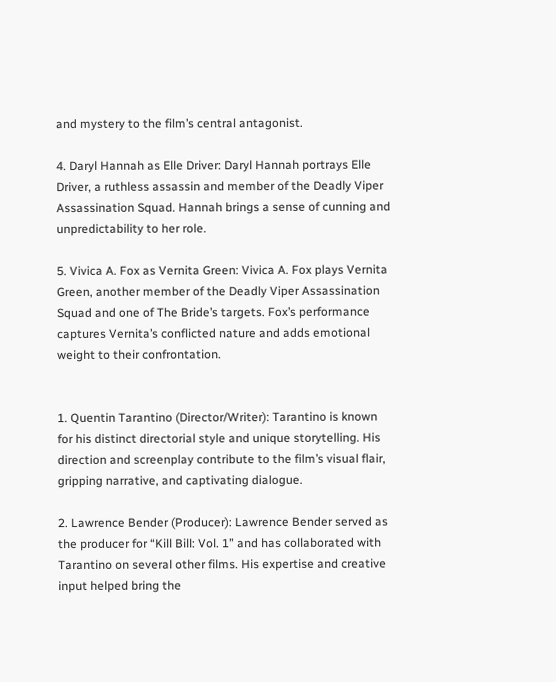and mystery to the film’s central antagonist.

4. Daryl Hannah as Elle Driver: Daryl Hannah portrays Elle Driver, a ruthless assassin and member of the Deadly Viper Assassination Squad. Hannah brings a sense of cunning and unpredictability to her role.

5. Vivica A. Fox as Vernita Green: Vivica A. Fox plays Vernita Green, another member of the Deadly Viper Assassination Squad and one of The Bride’s targets. Fox’s performance captures Vernita’s conflicted nature and adds emotional weight to their confrontation.


1. Quentin Tarantino (Director/Writer): Tarantino is known for his distinct directorial style and unique storytelling. His direction and screenplay contribute to the film’s visual flair, gripping narrative, and captivating dialogue.

2. Lawrence Bender (Producer): Lawrence Bender served as the producer for “Kill Bill: Vol. 1” and has collaborated with Tarantino on several other films. His expertise and creative input helped bring the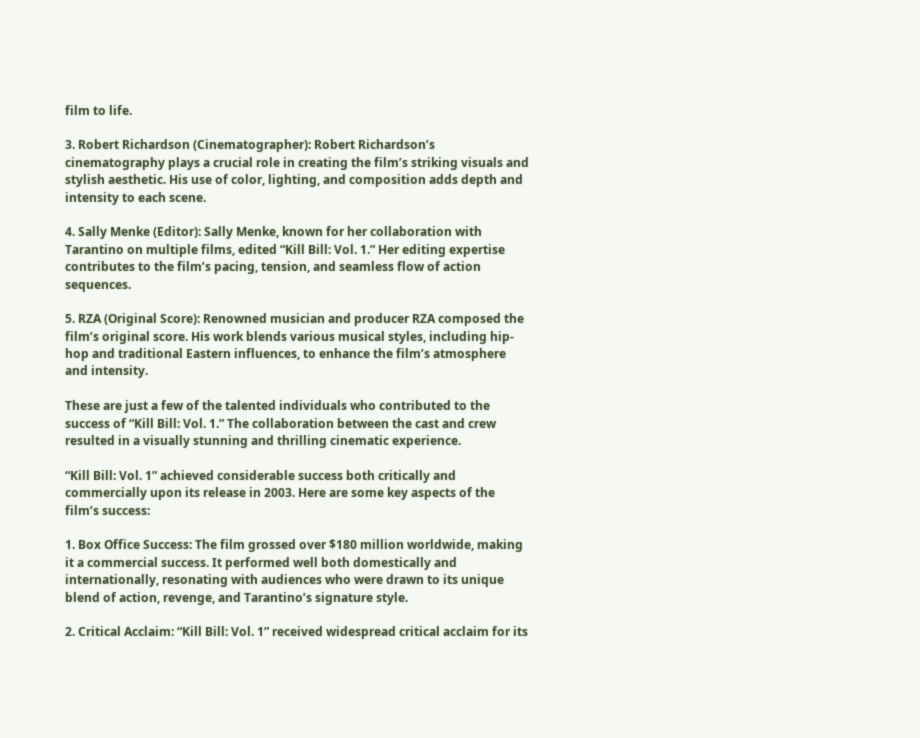film to life.

3. Robert Richardson (Cinematographer): Robert Richardson’s cinematography plays a crucial role in creating the film’s striking visuals and stylish aesthetic. His use of color, lighting, and composition adds depth and intensity to each scene.

4. Sally Menke (Editor): Sally Menke, known for her collaboration with Tarantino on multiple films, edited “Kill Bill: Vol. 1.” Her editing expertise contributes to the film’s pacing, tension, and seamless flow of action sequences.

5. RZA (Original Score): Renowned musician and producer RZA composed the film’s original score. His work blends various musical styles, including hip-hop and traditional Eastern influences, to enhance the film’s atmosphere and intensity.

These are just a few of the talented individuals who contributed to the success of “Kill Bill: Vol. 1.” The collaboration between the cast and crew resulted in a visually stunning and thrilling cinematic experience.

“Kill Bill: Vol. 1” achieved considerable success both critically and commercially upon its release in 2003. Here are some key aspects of the film’s success:

1. Box Office Success: The film grossed over $180 million worldwide, making it a commercial success. It performed well both domestically and internationally, resonating with audiences who were drawn to its unique blend of action, revenge, and Tarantino’s signature style.

2. Critical Acclaim: “Kill Bill: Vol. 1” received widespread critical acclaim for its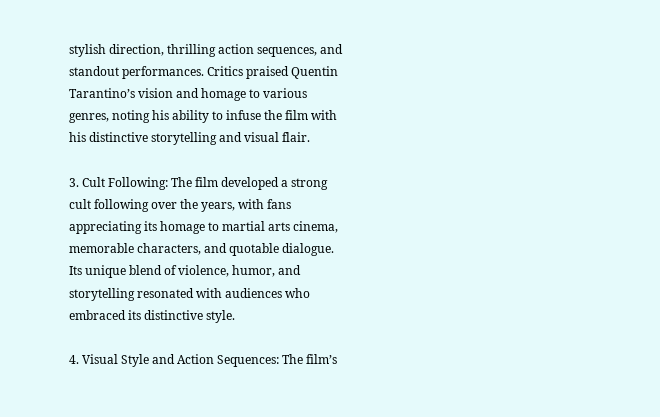stylish direction, thrilling action sequences, and standout performances. Critics praised Quentin Tarantino’s vision and homage to various genres, noting his ability to infuse the film with his distinctive storytelling and visual flair.

3. Cult Following: The film developed a strong cult following over the years, with fans appreciating its homage to martial arts cinema, memorable characters, and quotable dialogue. Its unique blend of violence, humor, and storytelling resonated with audiences who embraced its distinctive style.

4. Visual Style and Action Sequences: The film’s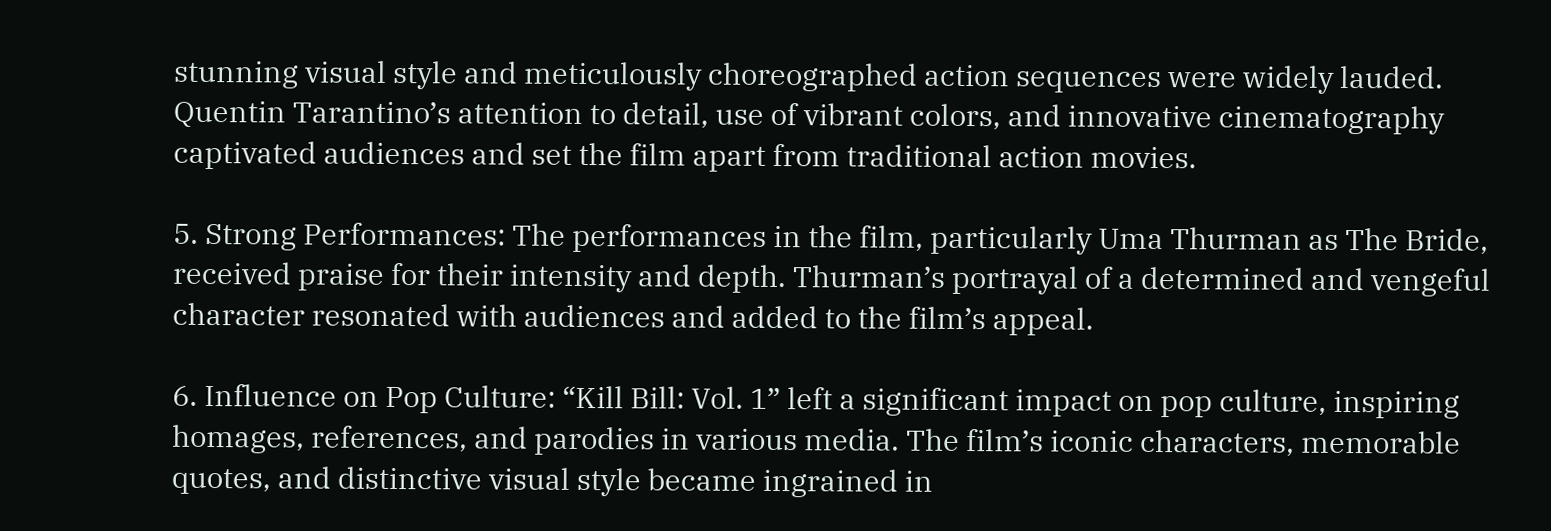stunning visual style and meticulously choreographed action sequences were widely lauded. Quentin Tarantino’s attention to detail, use of vibrant colors, and innovative cinematography captivated audiences and set the film apart from traditional action movies.

5. Strong Performances: The performances in the film, particularly Uma Thurman as The Bride, received praise for their intensity and depth. Thurman’s portrayal of a determined and vengeful character resonated with audiences and added to the film’s appeal.

6. Influence on Pop Culture: “Kill Bill: Vol. 1” left a significant impact on pop culture, inspiring homages, references, and parodies in various media. The film’s iconic characters, memorable quotes, and distinctive visual style became ingrained in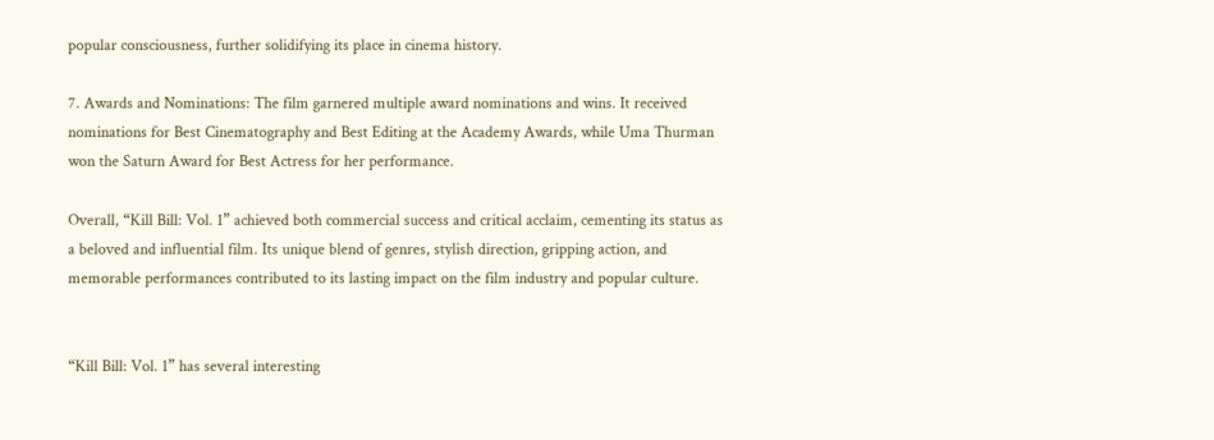popular consciousness, further solidifying its place in cinema history.

7. Awards and Nominations: The film garnered multiple award nominations and wins. It received nominations for Best Cinematography and Best Editing at the Academy Awards, while Uma Thurman won the Saturn Award for Best Actress for her performance.

Overall, “Kill Bill: Vol. 1” achieved both commercial success and critical acclaim, cementing its status as a beloved and influential film. Its unique blend of genres, stylish direction, gripping action, and memorable performances contributed to its lasting impact on the film industry and popular culture.


“Kill Bill: Vol. 1” has several interesting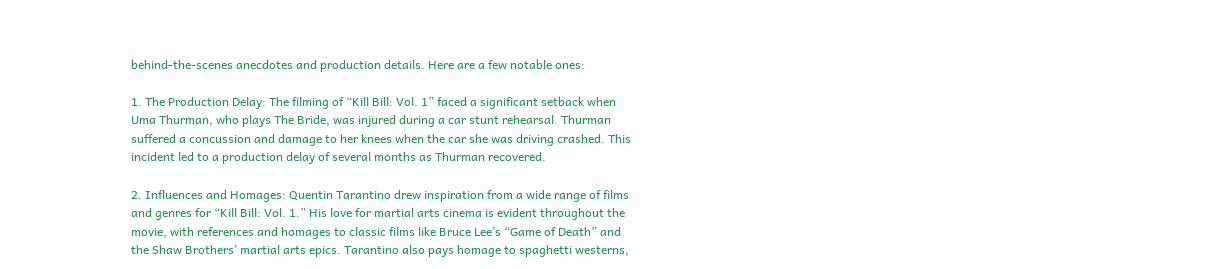behind-the-scenes anecdotes and production details. Here are a few notable ones:

1. The Production Delay: The filming of “Kill Bill: Vol. 1” faced a significant setback when Uma Thurman, who plays The Bride, was injured during a car stunt rehearsal. Thurman suffered a concussion and damage to her knees when the car she was driving crashed. This incident led to a production delay of several months as Thurman recovered.

2. Influences and Homages: Quentin Tarantino drew inspiration from a wide range of films and genres for “Kill Bill: Vol. 1.” His love for martial arts cinema is evident throughout the movie, with references and homages to classic films like Bruce Lee’s “Game of Death” and the Shaw Brothers’ martial arts epics. Tarantino also pays homage to spaghetti westerns,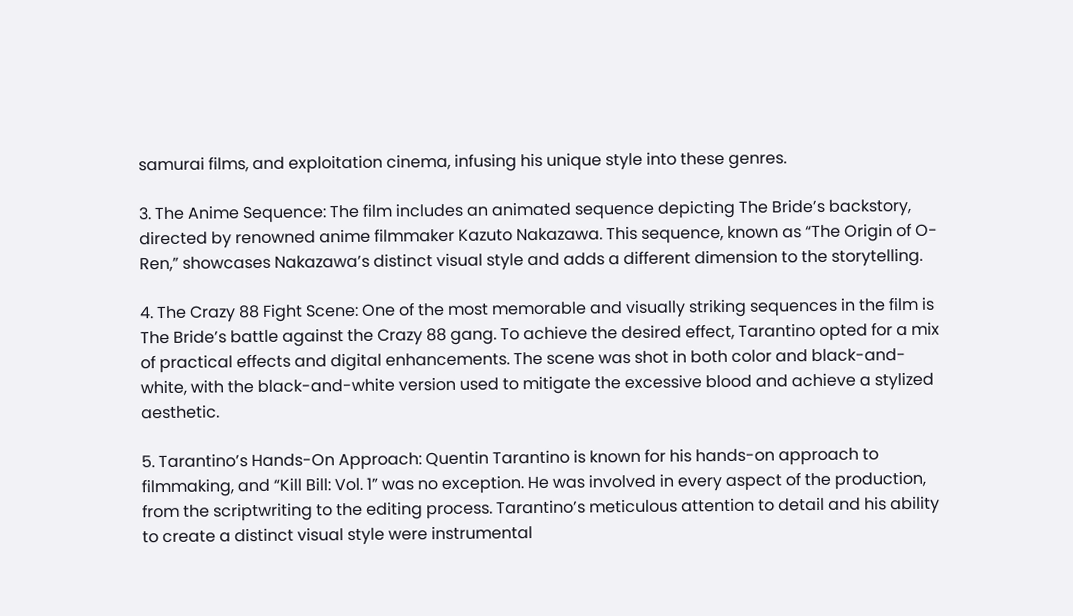samurai films, and exploitation cinema, infusing his unique style into these genres.

3. The Anime Sequence: The film includes an animated sequence depicting The Bride’s backstory, directed by renowned anime filmmaker Kazuto Nakazawa. This sequence, known as “The Origin of O-Ren,” showcases Nakazawa’s distinct visual style and adds a different dimension to the storytelling.

4. The Crazy 88 Fight Scene: One of the most memorable and visually striking sequences in the film is The Bride’s battle against the Crazy 88 gang. To achieve the desired effect, Tarantino opted for a mix of practical effects and digital enhancements. The scene was shot in both color and black-and-white, with the black-and-white version used to mitigate the excessive blood and achieve a stylized aesthetic.

5. Tarantino’s Hands-On Approach: Quentin Tarantino is known for his hands-on approach to filmmaking, and “Kill Bill: Vol. 1” was no exception. He was involved in every aspect of the production, from the scriptwriting to the editing process. Tarantino’s meticulous attention to detail and his ability to create a distinct visual style were instrumental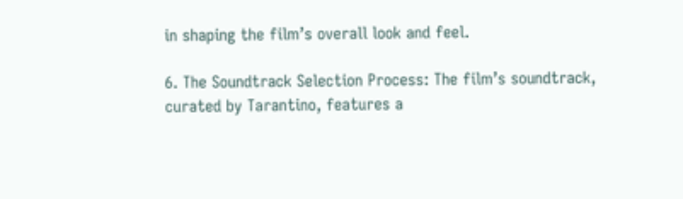in shaping the film’s overall look and feel.

6. The Soundtrack Selection Process: The film’s soundtrack, curated by Tarantino, features a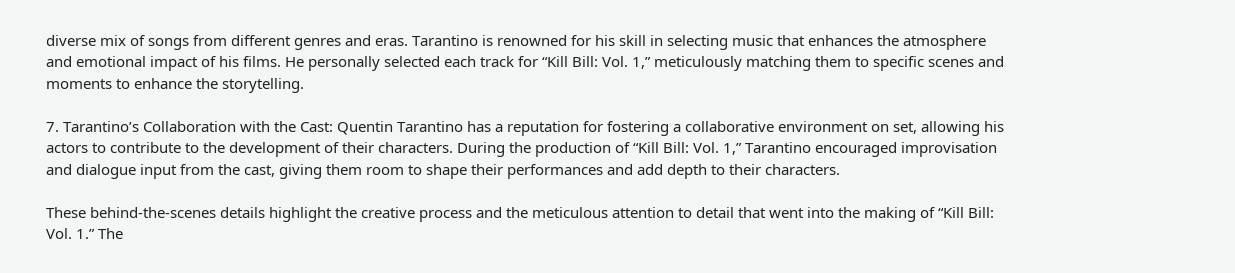diverse mix of songs from different genres and eras. Tarantino is renowned for his skill in selecting music that enhances the atmosphere and emotional impact of his films. He personally selected each track for “Kill Bill: Vol. 1,” meticulously matching them to specific scenes and moments to enhance the storytelling.

7. Tarantino’s Collaboration with the Cast: Quentin Tarantino has a reputation for fostering a collaborative environment on set, allowing his actors to contribute to the development of their characters. During the production of “Kill Bill: Vol. 1,” Tarantino encouraged improvisation and dialogue input from the cast, giving them room to shape their performances and add depth to their characters.

These behind-the-scenes details highlight the creative process and the meticulous attention to detail that went into the making of “Kill Bill: Vol. 1.” The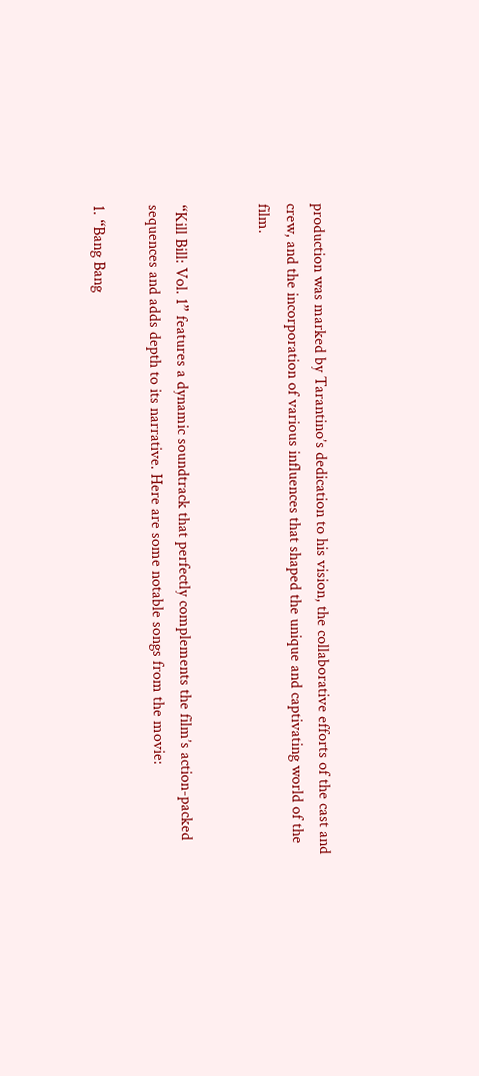production was marked by Tarantino’s dedication to his vision, the collaborative efforts of the cast and crew, and the incorporation of various influences that shaped the unique and captivating world of the film.


“Kill Bill: Vol. 1” features a dynamic soundtrack that perfectly complements the film’s action-packed sequences and adds depth to its narrative. Here are some notable songs from the movie:

1. “Bang Bang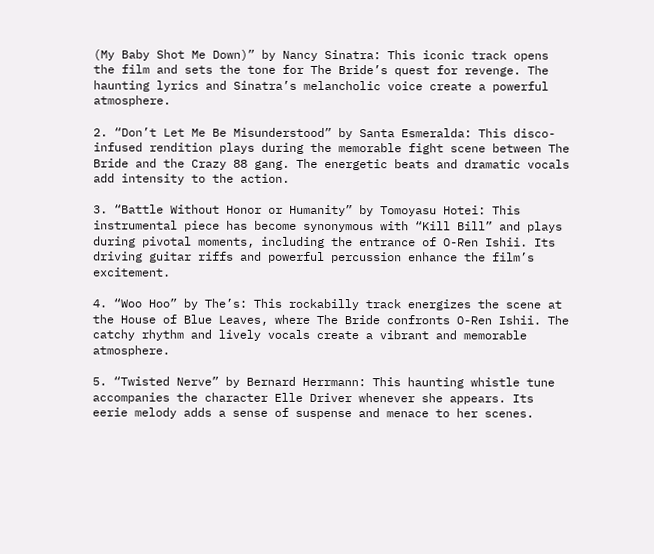(My Baby Shot Me Down)” by Nancy Sinatra: This iconic track opens the film and sets the tone for The Bride’s quest for revenge. The haunting lyrics and Sinatra’s melancholic voice create a powerful atmosphere.

2. “Don’t Let Me Be Misunderstood” by Santa Esmeralda: This disco-infused rendition plays during the memorable fight scene between The Bride and the Crazy 88 gang. The energetic beats and dramatic vocals add intensity to the action.

3. “Battle Without Honor or Humanity” by Tomoyasu Hotei: This instrumental piece has become synonymous with “Kill Bill” and plays during pivotal moments, including the entrance of O-Ren Ishii. Its driving guitar riffs and powerful percussion enhance the film’s excitement.

4. “Woo Hoo” by The’s: This rockabilly track energizes the scene at the House of Blue Leaves, where The Bride confronts O-Ren Ishii. The catchy rhythm and lively vocals create a vibrant and memorable atmosphere.

5. “Twisted Nerve” by Bernard Herrmann: This haunting whistle tune accompanies the character Elle Driver whenever she appears. Its eerie melody adds a sense of suspense and menace to her scenes.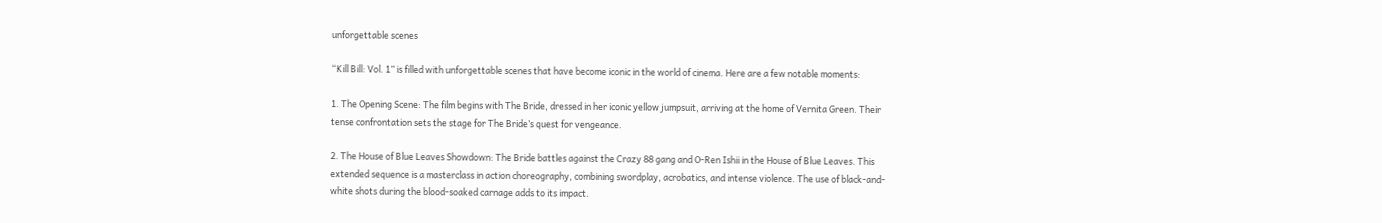unforgettable scenes

“Kill Bill: Vol. 1” is filled with unforgettable scenes that have become iconic in the world of cinema. Here are a few notable moments:

1. The Opening Scene: The film begins with The Bride, dressed in her iconic yellow jumpsuit, arriving at the home of Vernita Green. Their tense confrontation sets the stage for The Bride’s quest for vengeance.

2. The House of Blue Leaves Showdown: The Bride battles against the Crazy 88 gang and O-Ren Ishii in the House of Blue Leaves. This extended sequence is a masterclass in action choreography, combining swordplay, acrobatics, and intense violence. The use of black-and-white shots during the blood-soaked carnage adds to its impact.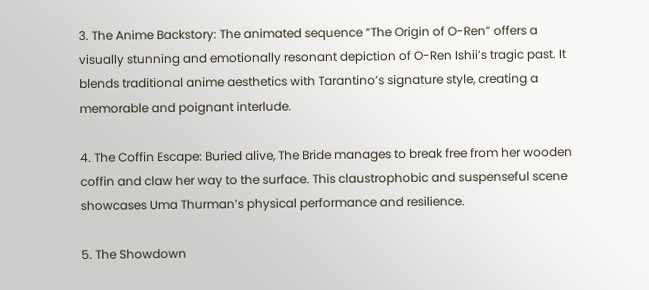3. The Anime Backstory: The animated sequence “The Origin of O-Ren” offers a visually stunning and emotionally resonant depiction of O-Ren Ishii’s tragic past. It blends traditional anime aesthetics with Tarantino’s signature style, creating a memorable and poignant interlude.

4. The Coffin Escape: Buried alive, The Bride manages to break free from her wooden coffin and claw her way to the surface. This claustrophobic and suspenseful scene showcases Uma Thurman’s physical performance and resilience.

5. The Showdown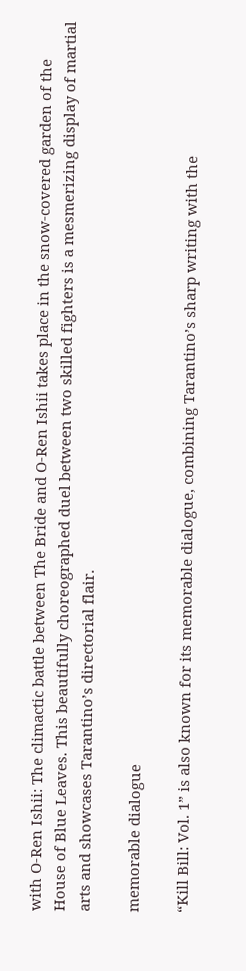with O-Ren Ishii: The climactic battle between The Bride and O-Ren Ishii takes place in the snow-covered garden of the House of Blue Leaves. This beautifully choreographed duel between two skilled fighters is a mesmerizing display of martial arts and showcases Tarantino’s directorial flair.

memorable dialogue

“Kill Bill: Vol. 1” is also known for its memorable dialogue, combining Tarantino’s sharp writing with the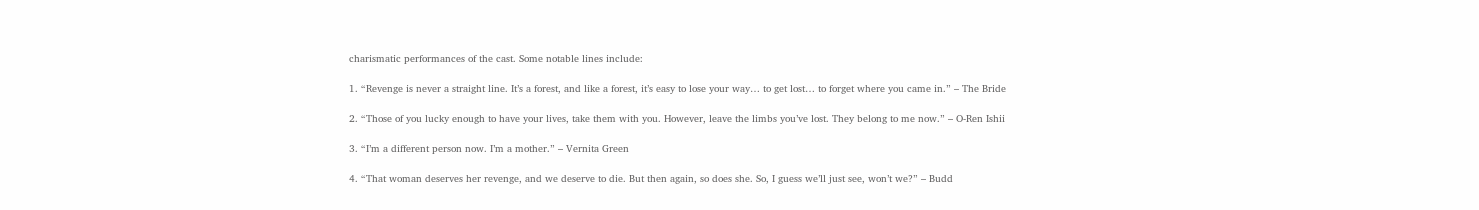charismatic performances of the cast. Some notable lines include:

1. “Revenge is never a straight line. It’s a forest, and like a forest, it’s easy to lose your way… to get lost… to forget where you came in.” – The Bride

2. “Those of you lucky enough to have your lives, take them with you. However, leave the limbs you’ve lost. They belong to me now.” – O-Ren Ishii

3. “I’m a different person now. I’m a mother.” – Vernita Green

4. “That woman deserves her revenge, and we deserve to die. But then again, so does she. So, I guess we’ll just see, won’t we?” – Budd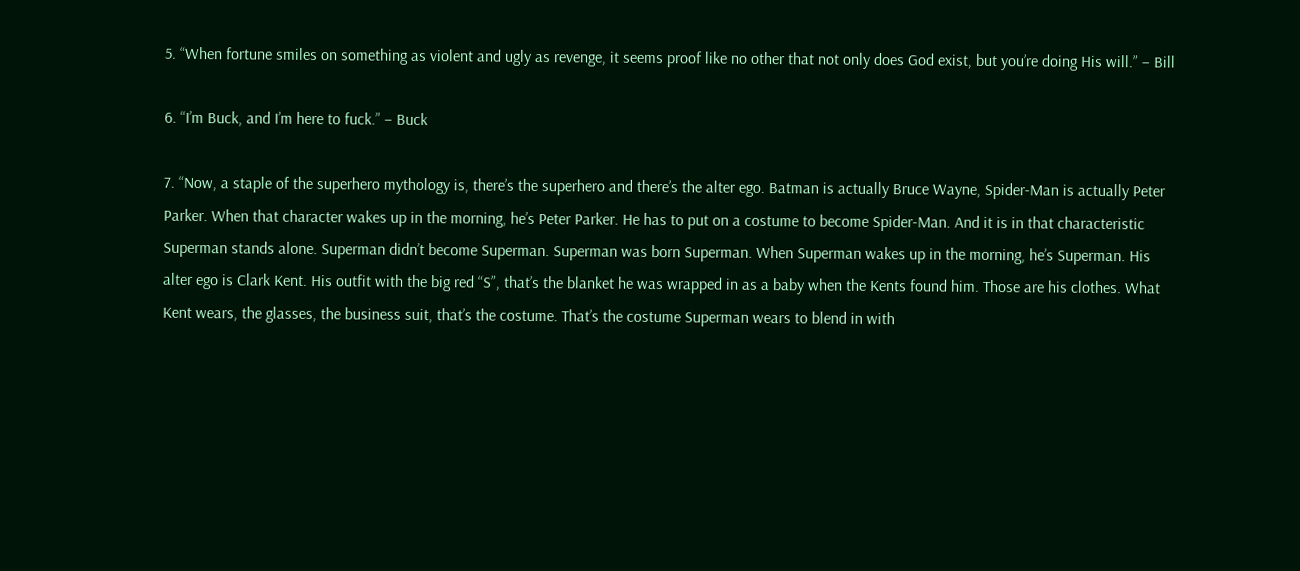5. “When fortune smiles on something as violent and ugly as revenge, it seems proof like no other that not only does God exist, but you’re doing His will.” – Bill

6. “I’m Buck, and I’m here to fuck.” – Buck

7. “Now, a staple of the superhero mythology is, there’s the superhero and there’s the alter ego. Batman is actually Bruce Wayne, Spider-Man is actually Peter Parker. When that character wakes up in the morning, he’s Peter Parker. He has to put on a costume to become Spider-Man. And it is in that characteristic Superman stands alone. Superman didn’t become Superman. Superman was born Superman. When Superman wakes up in the morning, he’s Superman. His alter ego is Clark Kent. His outfit with the big red “S”, that’s the blanket he was wrapped in as a baby when the Kents found him. Those are his clothes. What Kent wears, the glasses, the business suit, that’s the costume. That’s the costume Superman wears to blend in with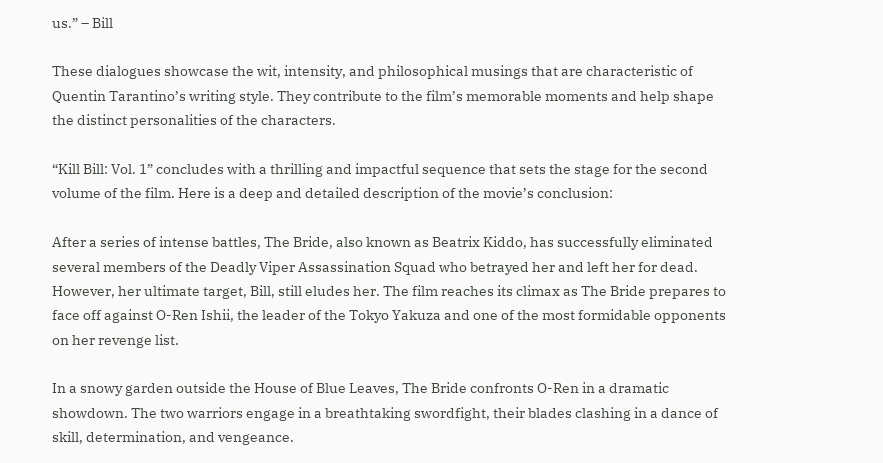us.” – Bill

These dialogues showcase the wit, intensity, and philosophical musings that are characteristic of Quentin Tarantino’s writing style. They contribute to the film’s memorable moments and help shape the distinct personalities of the characters.

“Kill Bill: Vol. 1” concludes with a thrilling and impactful sequence that sets the stage for the second volume of the film. Here is a deep and detailed description of the movie’s conclusion:

After a series of intense battles, The Bride, also known as Beatrix Kiddo, has successfully eliminated several members of the Deadly Viper Assassination Squad who betrayed her and left her for dead. However, her ultimate target, Bill, still eludes her. The film reaches its climax as The Bride prepares to face off against O-Ren Ishii, the leader of the Tokyo Yakuza and one of the most formidable opponents on her revenge list.

In a snowy garden outside the House of Blue Leaves, The Bride confronts O-Ren in a dramatic showdown. The two warriors engage in a breathtaking swordfight, their blades clashing in a dance of skill, determination, and vengeance.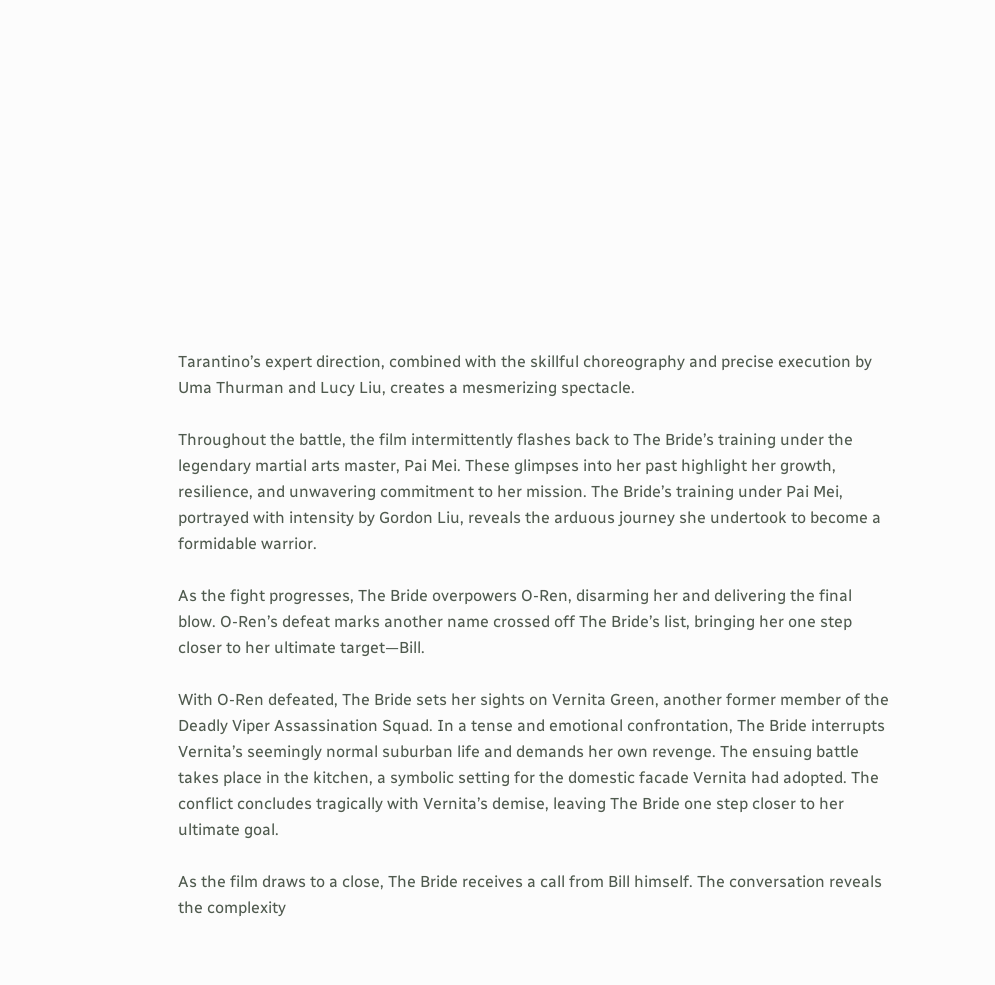Tarantino’s expert direction, combined with the skillful choreography and precise execution by Uma Thurman and Lucy Liu, creates a mesmerizing spectacle.

Throughout the battle, the film intermittently flashes back to The Bride’s training under the legendary martial arts master, Pai Mei. These glimpses into her past highlight her growth, resilience, and unwavering commitment to her mission. The Bride’s training under Pai Mei, portrayed with intensity by Gordon Liu, reveals the arduous journey she undertook to become a formidable warrior.

As the fight progresses, The Bride overpowers O-Ren, disarming her and delivering the final blow. O-Ren’s defeat marks another name crossed off The Bride’s list, bringing her one step closer to her ultimate target—Bill.

With O-Ren defeated, The Bride sets her sights on Vernita Green, another former member of the Deadly Viper Assassination Squad. In a tense and emotional confrontation, The Bride interrupts Vernita’s seemingly normal suburban life and demands her own revenge. The ensuing battle takes place in the kitchen, a symbolic setting for the domestic facade Vernita had adopted. The conflict concludes tragically with Vernita’s demise, leaving The Bride one step closer to her ultimate goal.

As the film draws to a close, The Bride receives a call from Bill himself. The conversation reveals the complexity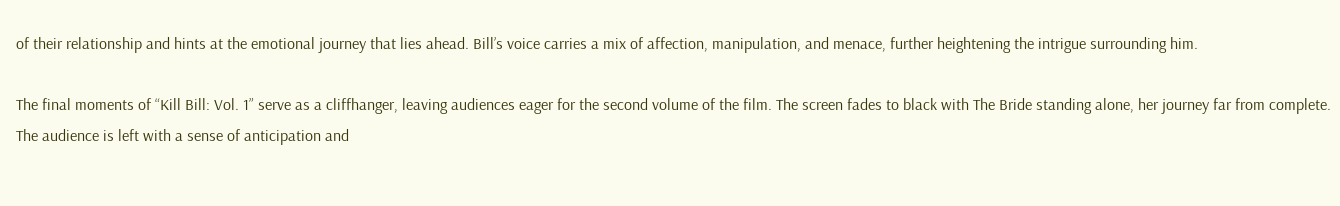of their relationship and hints at the emotional journey that lies ahead. Bill’s voice carries a mix of affection, manipulation, and menace, further heightening the intrigue surrounding him.

The final moments of “Kill Bill: Vol. 1” serve as a cliffhanger, leaving audiences eager for the second volume of the film. The screen fades to black with The Bride standing alone, her journey far from complete. The audience is left with a sense of anticipation and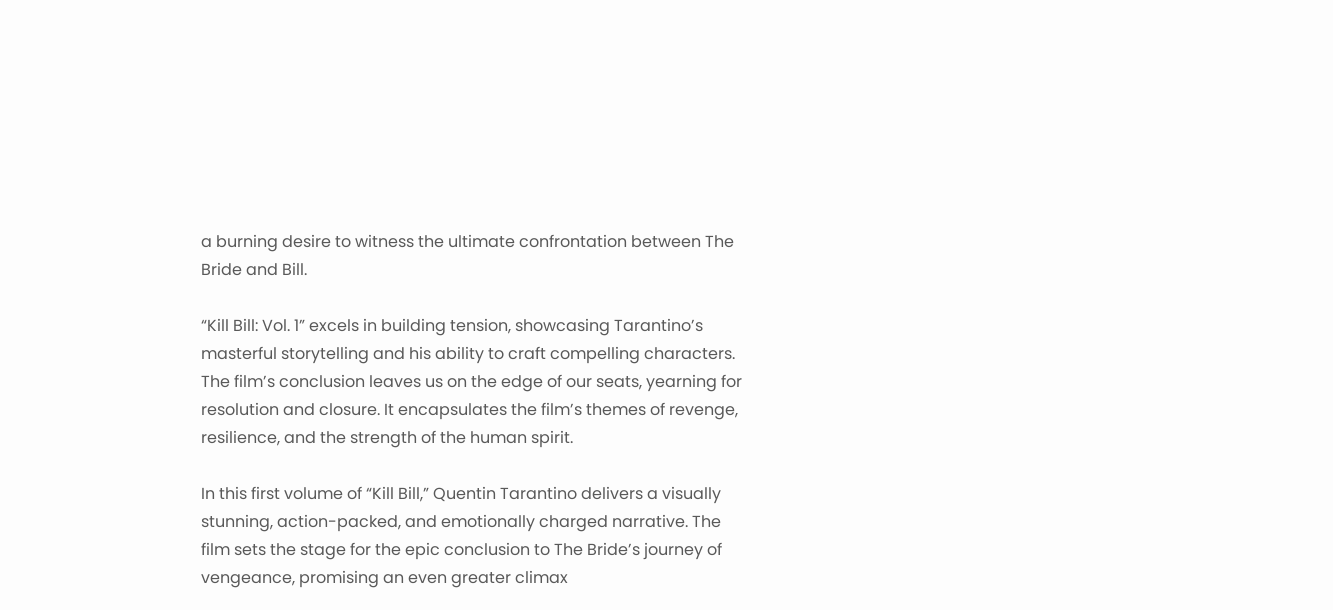a burning desire to witness the ultimate confrontation between The Bride and Bill.

“Kill Bill: Vol. 1” excels in building tension, showcasing Tarantino’s masterful storytelling and his ability to craft compelling characters. The film’s conclusion leaves us on the edge of our seats, yearning for resolution and closure. It encapsulates the film’s themes of revenge, resilience, and the strength of the human spirit.

In this first volume of “Kill Bill,” Quentin Tarantino delivers a visually stunning, action-packed, and emotionally charged narrative. The film sets the stage for the epic conclusion to The Bride’s journey of vengeance, promising an even greater climax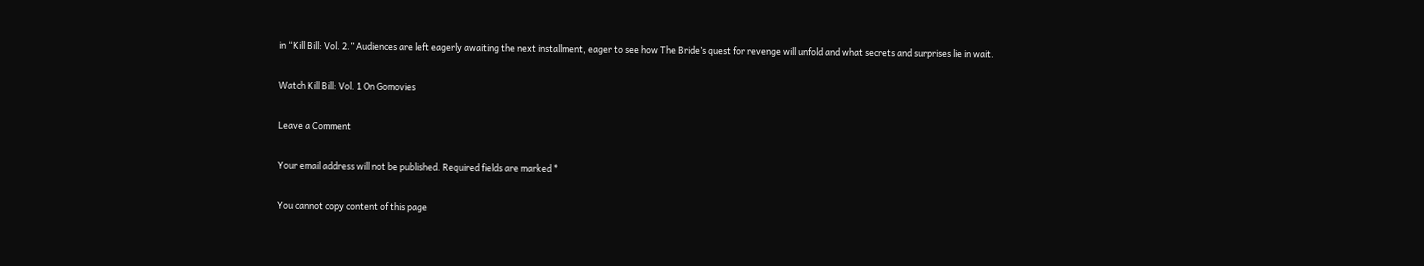in “Kill Bill: Vol. 2.” Audiences are left eagerly awaiting the next installment, eager to see how The Bride’s quest for revenge will unfold and what secrets and surprises lie in wait.

Watch Kill Bill: Vol. 1 On Gomovies

Leave a Comment

Your email address will not be published. Required fields are marked *

You cannot copy content of this page